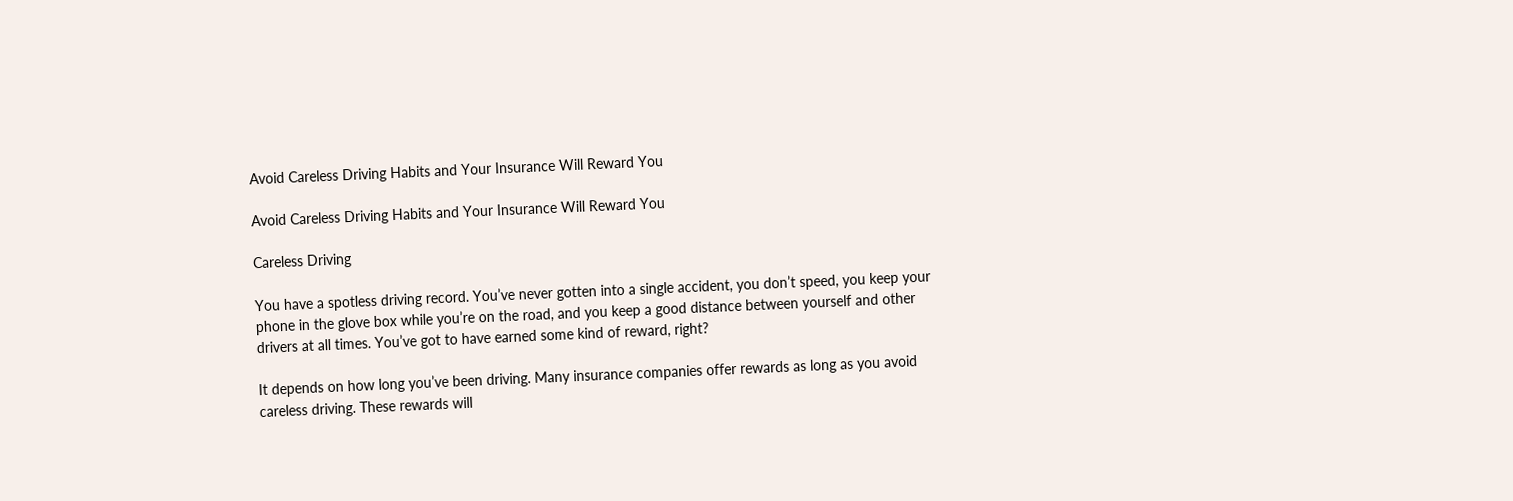Avoid Careless Driving Habits and Your Insurance Will Reward You

Avoid Careless Driving Habits and Your Insurance Will Reward You

Careless Driving

You have a spotless driving record. You’ve never gotten into a single accident, you don’t speed, you keep your phone in the glove box while you’re on the road, and you keep a good distance between yourself and other drivers at all times. You’ve got to have earned some kind of reward, right?

It depends on how long you’ve been driving. Many insurance companies offer rewards as long as you avoid careless driving. These rewards will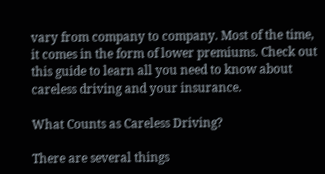vary from company to company. Most of the time, it comes in the form of lower premiums. Check out this guide to learn all you need to know about careless driving and your insurance.

What Counts as Careless Driving?

There are several things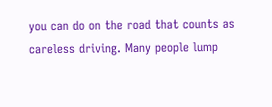you can do on the road that counts as careless driving. Many people lump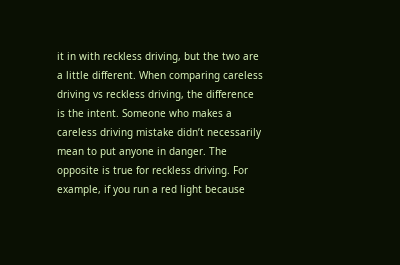it in with reckless driving, but the two are a little different. When comparing careless driving vs reckless driving, the difference is the intent. Someone who makes a careless driving mistake didn’t necessarily mean to put anyone in danger. The opposite is true for reckless driving. For example, if you run a red light because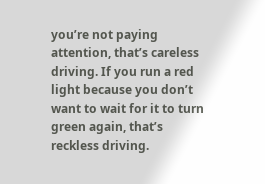you’re not paying attention, that’s careless driving. If you run a red light because you don’t want to wait for it to turn green again, that’s reckless driving.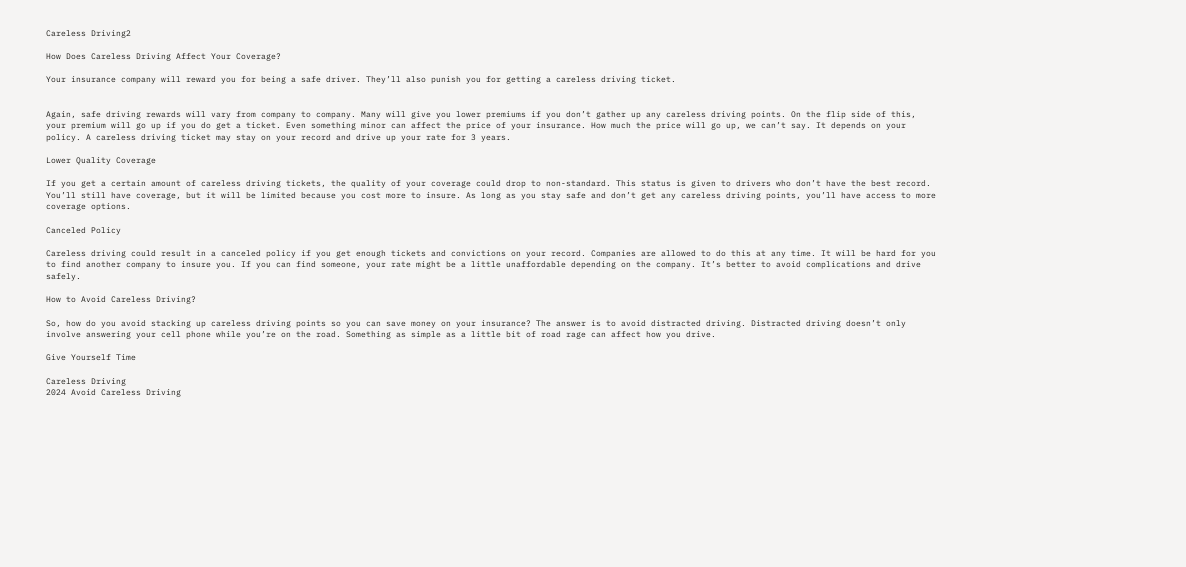Careless Driving2

How Does Careless Driving Affect Your Coverage?

Your insurance company will reward you for being a safe driver. They’ll also punish you for getting a careless driving ticket.


Again, safe driving rewards will vary from company to company. Many will give you lower premiums if you don’t gather up any careless driving points. On the flip side of this, your premium will go up if you do get a ticket. Even something minor can affect the price of your insurance. How much the price will go up, we can’t say. It depends on your policy. A careless driving ticket may stay on your record and drive up your rate for 3 years.

Lower Quality Coverage

If you get a certain amount of careless driving tickets, the quality of your coverage could drop to non-standard. This status is given to drivers who don’t have the best record. You’ll still have coverage, but it will be limited because you cost more to insure. As long as you stay safe and don’t get any careless driving points, you’ll have access to more coverage options.

Canceled Policy

Careless driving could result in a canceled policy if you get enough tickets and convictions on your record. Companies are allowed to do this at any time. It will be hard for you to find another company to insure you. If you can find someone, your rate might be a little unaffordable depending on the company. It’s better to avoid complications and drive safely.

How to Avoid Careless Driving?

So, how do you avoid stacking up careless driving points so you can save money on your insurance? The answer is to avoid distracted driving. Distracted driving doesn’t only involve answering your cell phone while you’re on the road. Something as simple as a little bit of road rage can affect how you drive.

Give Yourself Time

Careless Driving
2024 Avoid Careless Driving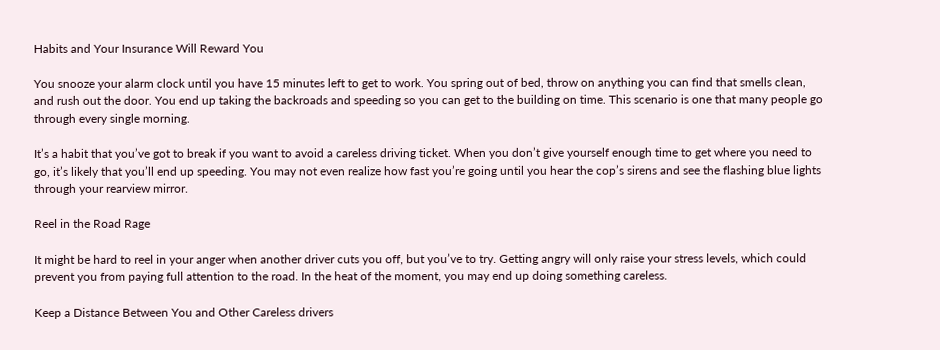Habits and Your Insurance Will Reward You

You snooze your alarm clock until you have 15 minutes left to get to work. You spring out of bed, throw on anything you can find that smells clean, and rush out the door. You end up taking the backroads and speeding so you can get to the building on time. This scenario is one that many people go through every single morning.

It’s a habit that you’ve got to break if you want to avoid a careless driving ticket. When you don’t give yourself enough time to get where you need to go, it’s likely that you’ll end up speeding. You may not even realize how fast you’re going until you hear the cop’s sirens and see the flashing blue lights through your rearview mirror.

Reel in the Road Rage

It might be hard to reel in your anger when another driver cuts you off, but you’ve to try. Getting angry will only raise your stress levels, which could prevent you from paying full attention to the road. In the heat of the moment, you may end up doing something careless.

Keep a Distance Between You and Other Careless drivers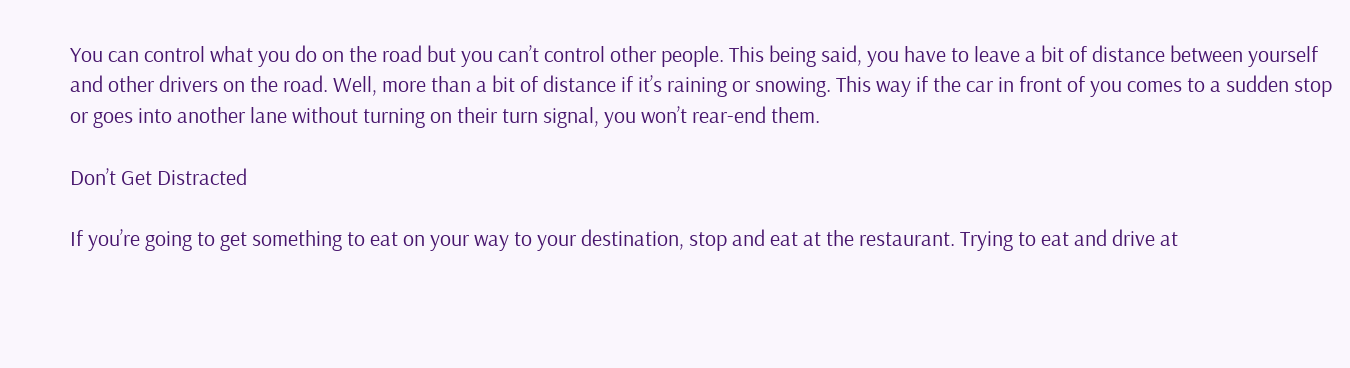You can control what you do on the road but you can’t control other people. This being said, you have to leave a bit of distance between yourself and other drivers on the road. Well, more than a bit of distance if it’s raining or snowing. This way if the car in front of you comes to a sudden stop or goes into another lane without turning on their turn signal, you won’t rear-end them.

Don’t Get Distracted

If you’re going to get something to eat on your way to your destination, stop and eat at the restaurant. Trying to eat and drive at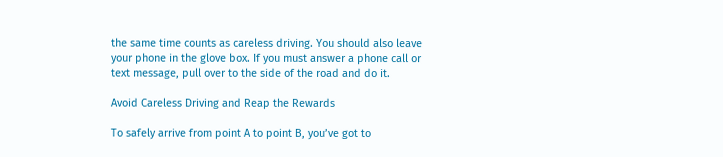the same time counts as careless driving. You should also leave your phone in the glove box. If you must answer a phone call or text message, pull over to the side of the road and do it.

Avoid Careless Driving and Reap the Rewards

To safely arrive from point A to point B, you’ve got to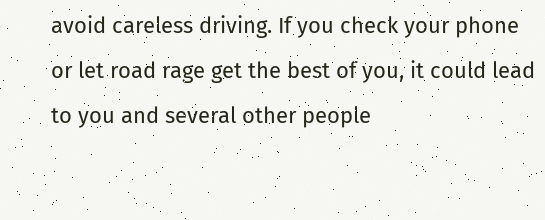avoid careless driving. If you check your phone or let road rage get the best of you, it could lead to you and several other people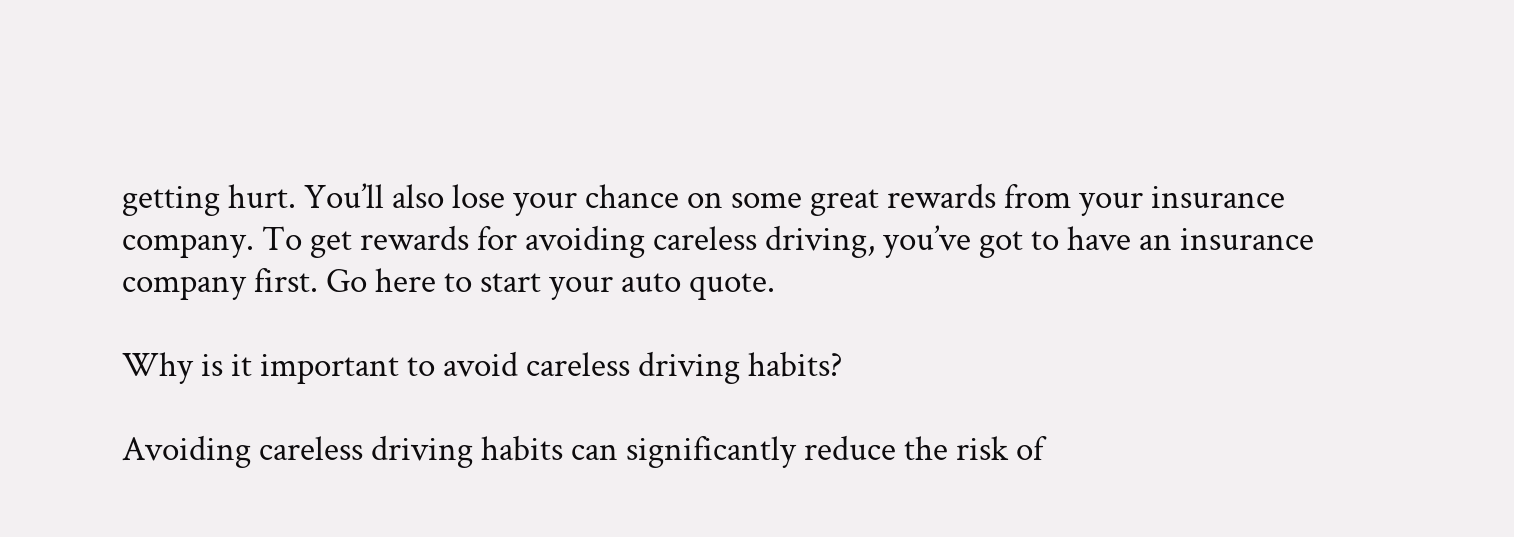getting hurt. You’ll also lose your chance on some great rewards from your insurance company. To get rewards for avoiding careless driving, you’ve got to have an insurance company first. Go here to start your auto quote.

Why is it important to avoid careless driving habits?

Avoiding careless driving habits can significantly reduce the risk of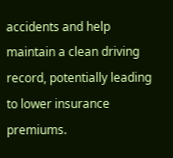accidents and help maintain a clean driving record, potentially leading to lower insurance premiums.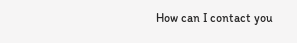How can I contact you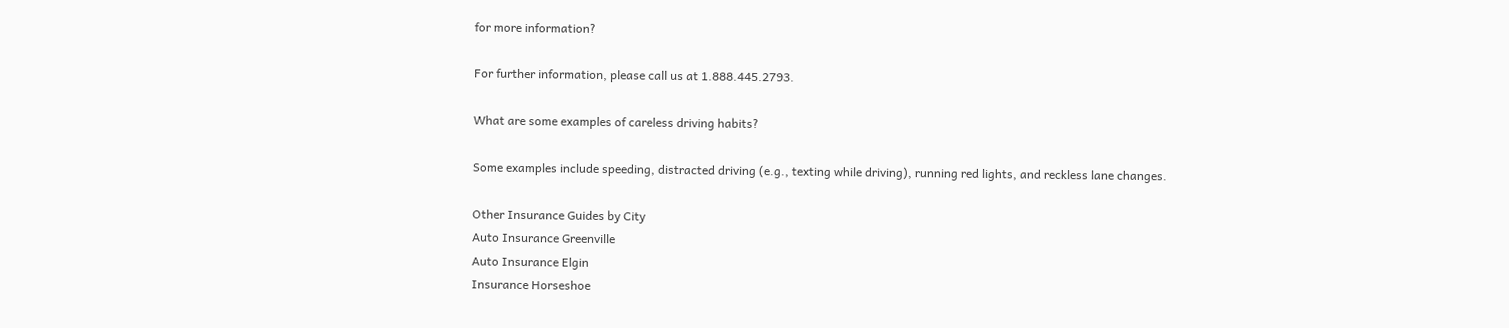for more information?

For further information, please call us at 1.888.445.2793.

What are some examples of careless driving habits?

Some examples include speeding, distracted driving (e.g., texting while driving), running red lights, and reckless lane changes.

Other Insurance Guides by City
Auto Insurance Greenville
Auto Insurance Elgin
Insurance Horseshoe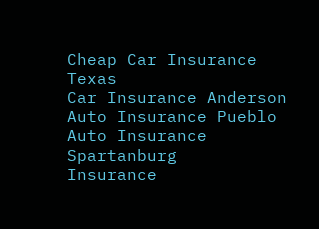Cheap Car Insurance Texas
Car Insurance Anderson
Auto Insurance Pueblo
Auto Insurance Spartanburg
Insurance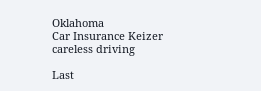Oklahoma
Car Insurance Keizer
careless driving

Last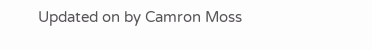Updated on by Camron Moss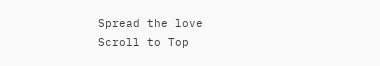Spread the love
Scroll to Top